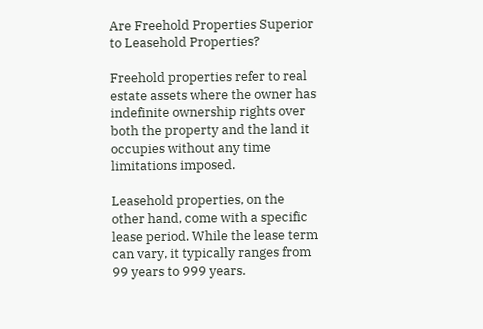Are Freehold Properties Superior to Leasehold Properties?

Freehold properties refer to real estate assets where the owner has indefinite ownership rights over both the property and the land it occupies without any time limitations imposed.

Leasehold properties, on the other hand, come with a specific lease period. While the lease term can vary, it typically ranges from 99 years to 999 years.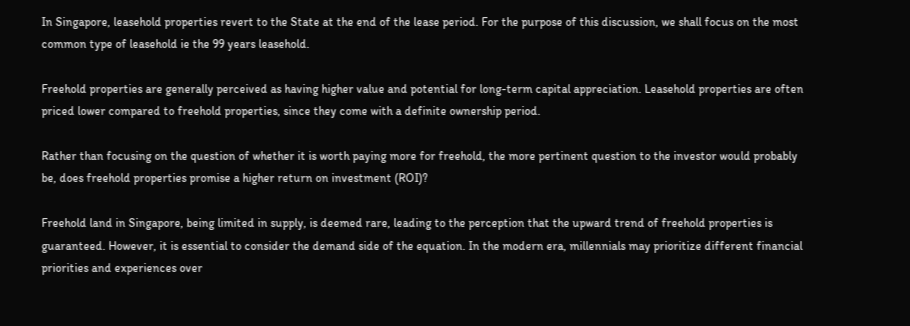In Singapore, leasehold properties revert to the State at the end of the lease period. For the purpose of this discussion, we shall focus on the most common type of leasehold ie the 99 years leasehold.

Freehold properties are generally perceived as having higher value and potential for long-term capital appreciation. Leasehold properties are often priced lower compared to freehold properties, since they come with a definite ownership period.

Rather than focusing on the question of whether it is worth paying more for freehold, the more pertinent question to the investor would probably be, does freehold properties promise a higher return on investment (ROI)?

Freehold land in Singapore, being limited in supply, is deemed rare, leading to the perception that the upward trend of freehold properties is guaranteed. However, it is essential to consider the demand side of the equation. In the modern era, millennials may prioritize different financial priorities and experiences over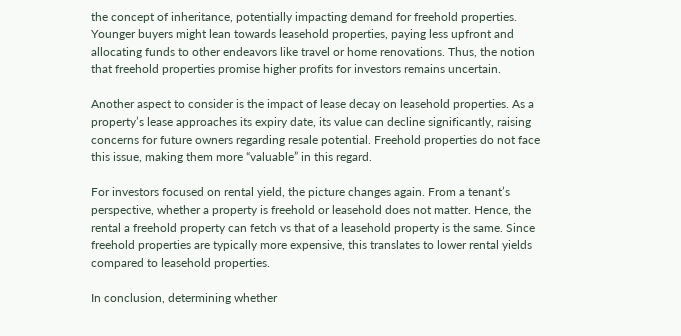the concept of inheritance, potentially impacting demand for freehold properties. Younger buyers might lean towards leasehold properties, paying less upfront and allocating funds to other endeavors like travel or home renovations. Thus, the notion that freehold properties promise higher profits for investors remains uncertain.

Another aspect to consider is the impact of lease decay on leasehold properties. As a property’s lease approaches its expiry date, its value can decline significantly, raising concerns for future owners regarding resale potential. Freehold properties do not face this issue, making them more “valuable” in this regard.

For investors focused on rental yield, the picture changes again. From a tenant’s perspective, whether a property is freehold or leasehold does not matter. Hence, the rental a freehold property can fetch vs that of a leasehold property is the same. Since freehold properties are typically more expensive, this translates to lower rental yields compared to leasehold properties.

In conclusion, determining whether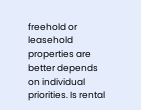freehold or leasehold properties are better depends on individual priorities. Is rental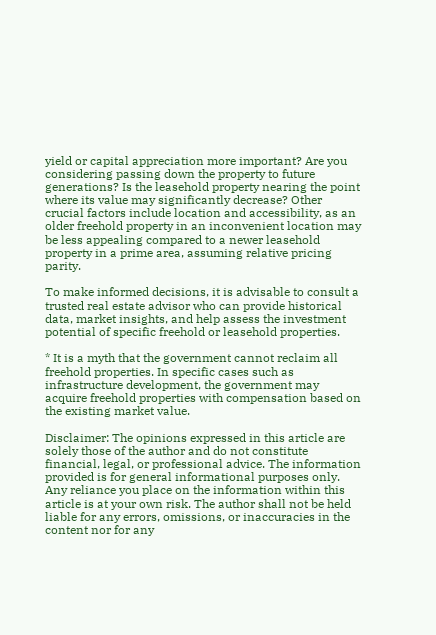yield or capital appreciation more important? Are you considering passing down the property to future generations? Is the leasehold property nearing the point where its value may significantly decrease? Other crucial factors include location and accessibility, as an older freehold property in an inconvenient location may be less appealing compared to a newer leasehold property in a prime area, assuming relative pricing parity.

To make informed decisions, it is advisable to consult a trusted real estate advisor who can provide historical data, market insights, and help assess the investment potential of specific freehold or leasehold properties.

* It is a myth that the government cannot reclaim all freehold properties. In specific cases such as infrastructure development, the government may acquire freehold properties with compensation based on the existing market value.

Disclaimer: The opinions expressed in this article are solely those of the author and do not constitute financial, legal, or professional advice. The information provided is for general informational purposes only. Any reliance you place on the information within this article is at your own risk. The author shall not be held liable for any errors, omissions, or inaccuracies in the content nor for any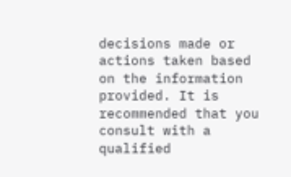decisions made or actions taken based on the information provided. It is recommended that you consult with a qualified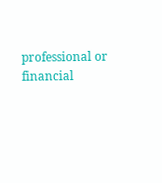professional or financial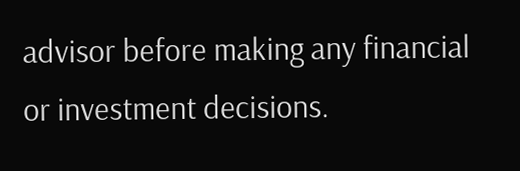advisor before making any financial or investment decisions.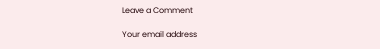Leave a Comment

Your email address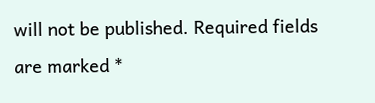will not be published. Required fields are marked *